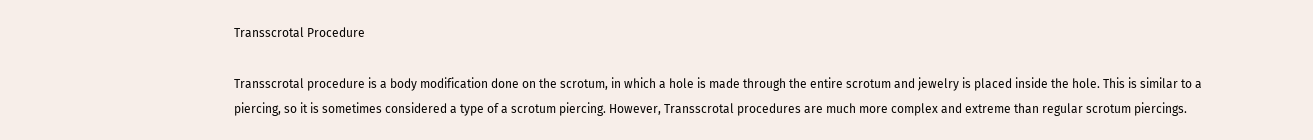Transscrotal Procedure

Transscrotal procedure is a body modification done on the scrotum, in which a hole is made through the entire scrotum and jewelry is placed inside the hole. This is similar to a piercing, so it is sometimes considered a type of a scrotum piercing. However, Transscrotal procedures are much more complex and extreme than regular scrotum piercings.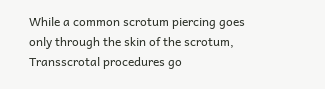While a common scrotum piercing goes only through the skin of the scrotum, Transscrotal procedures go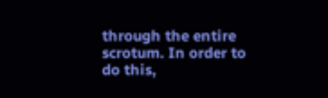through the entire scrotum. In order to do this,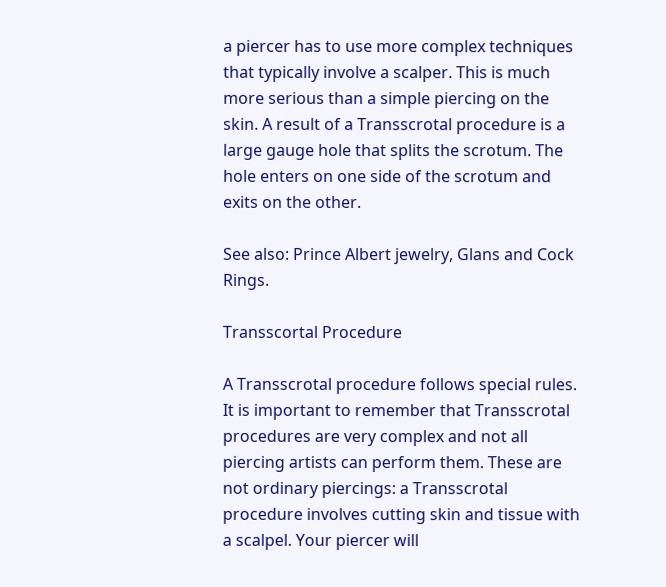a piercer has to use more complex techniques that typically involve a scalper. This is much more serious than a simple piercing on the skin. A result of a Transscrotal procedure is a large gauge hole that splits the scrotum. The hole enters on one side of the scrotum and exits on the other.

See also: Prince Albert jewelry, Glans and Cock Rings.

Transscortal Procedure

A Transscrotal procedure follows special rules. It is important to remember that Transscrotal procedures are very complex and not all piercing artists can perform them. These are not ordinary piercings: a Transscrotal procedure involves cutting skin and tissue with a scalpel. Your piercer will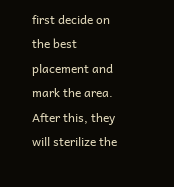first decide on the best placement and mark the area. After this, they will sterilize the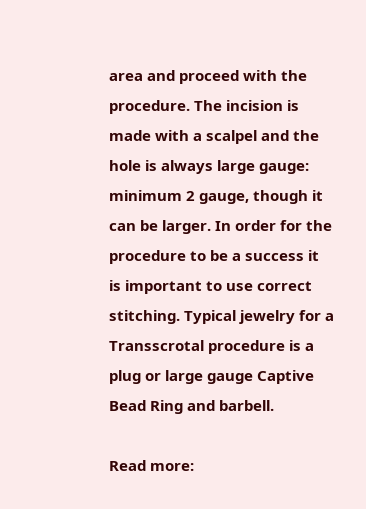area and proceed with the procedure. The incision is made with a scalpel and the hole is always large gauge: minimum 2 gauge, though it can be larger. In order for the procedure to be a success it is important to use correct stitching. Typical jewelry for a Transscrotal procedure is a plug or large gauge Captive Bead Ring and barbell.

Read more: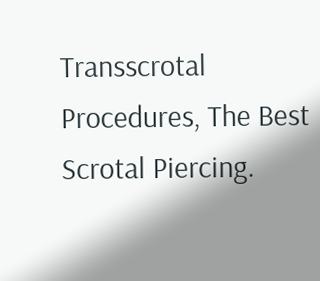Transscrotal Procedures, The Best Scrotal Piercing.